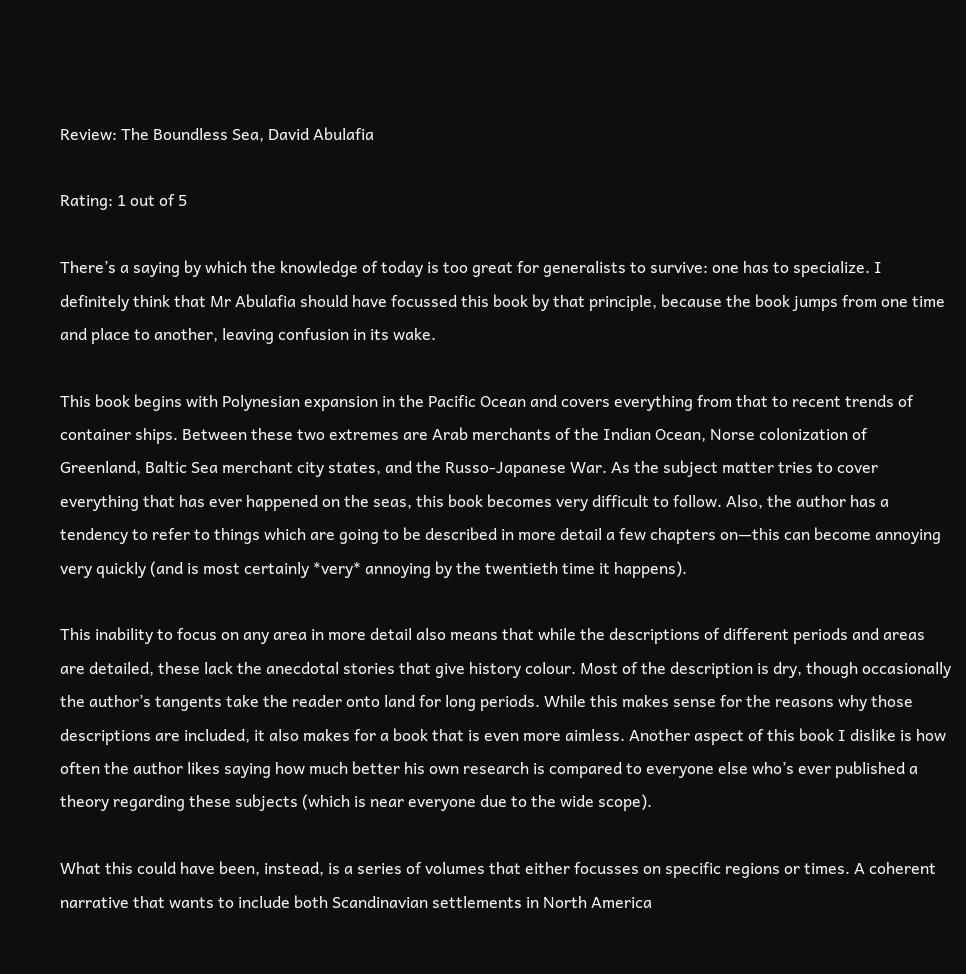Review: The Boundless Sea, David Abulafia

Rating: 1 out of 5

There’s a saying by which the knowledge of today is too great for generalists to survive: one has to specialize. I definitely think that Mr Abulafia should have focussed this book by that principle, because the book jumps from one time and place to another, leaving confusion in its wake.

This book begins with Polynesian expansion in the Pacific Ocean and covers everything from that to recent trends of container ships. Between these two extremes are Arab merchants of the Indian Ocean, Norse colonization of Greenland, Baltic Sea merchant city states, and the Russo-Japanese War. As the subject matter tries to cover everything that has ever happened on the seas, this book becomes very difficult to follow. Also, the author has a tendency to refer to things which are going to be described in more detail a few chapters on—this can become annoying very quickly (and is most certainly *very* annoying by the twentieth time it happens).

This inability to focus on any area in more detail also means that while the descriptions of different periods and areas are detailed, these lack the anecdotal stories that give history colour. Most of the description is dry, though occasionally the author’s tangents take the reader onto land for long periods. While this makes sense for the reasons why those descriptions are included, it also makes for a book that is even more aimless. Another aspect of this book I dislike is how often the author likes saying how much better his own research is compared to everyone else who’s ever published a theory regarding these subjects (which is near everyone due to the wide scope).

What this could have been, instead, is a series of volumes that either focusses on specific regions or times. A coherent narrative that wants to include both Scandinavian settlements in North America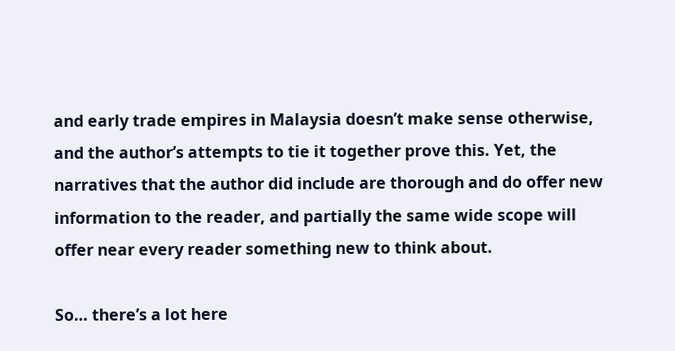and early trade empires in Malaysia doesn’t make sense otherwise, and the author’s attempts to tie it together prove this. Yet, the narratives that the author did include are thorough and do offer new information to the reader, and partially the same wide scope will offer near every reader something new to think about.

So… there’s a lot here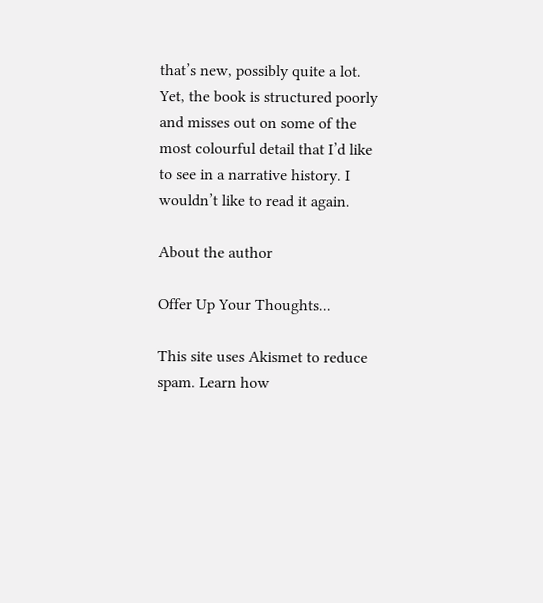that’s new, possibly quite a lot. Yet, the book is structured poorly and misses out on some of the most colourful detail that I’d like to see in a narrative history. I wouldn’t like to read it again.

About the author

Offer Up Your Thoughts...

This site uses Akismet to reduce spam. Learn how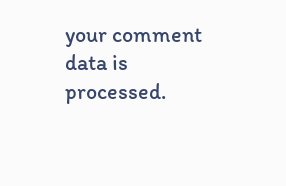your comment data is processed.